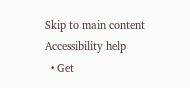Skip to main content Accessibility help
  • Get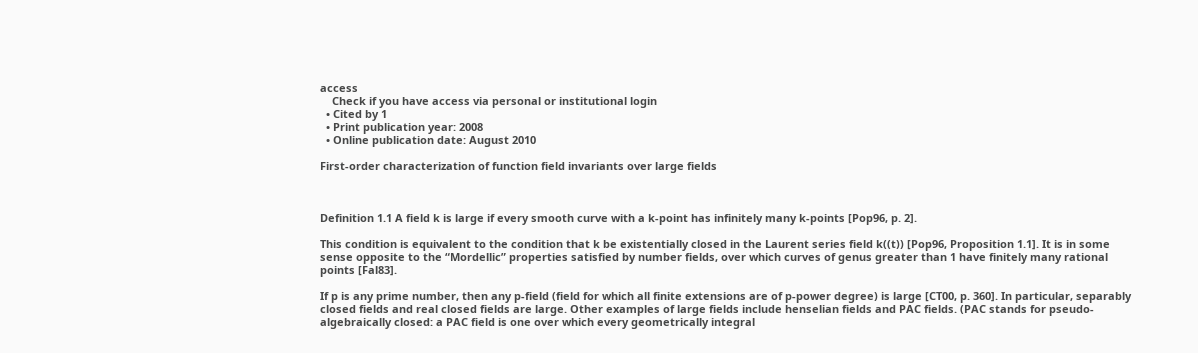access
    Check if you have access via personal or institutional login
  • Cited by 1
  • Print publication year: 2008
  • Online publication date: August 2010

First-order characterization of function field invariants over large fields



Definition 1.1 A field k is large if every smooth curve with a k-point has infinitely many k-points [Pop96, p. 2].

This condition is equivalent to the condition that k be existentially closed in the Laurent series field k((t)) [Pop96, Proposition 1.1]. It is in some sense opposite to the “Mordellic” properties satisfied by number fields, over which curves of genus greater than 1 have finitely many rational points [Fal83].

If p is any prime number, then any p-field (field for which all finite extensions are of p-power degree) is large [CT00, p. 360]. In particular, separably closed fields and real closed fields are large. Other examples of large fields include henselian fields and PAC fields. (PAC stands for pseudo-algebraically closed: a PAC field is one over which every geometrically integral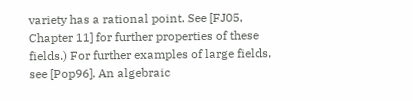variety has a rational point. See [FJ05, Chapter 11] for further properties of these fields.) For further examples of large fields, see [Pop96]. An algebraic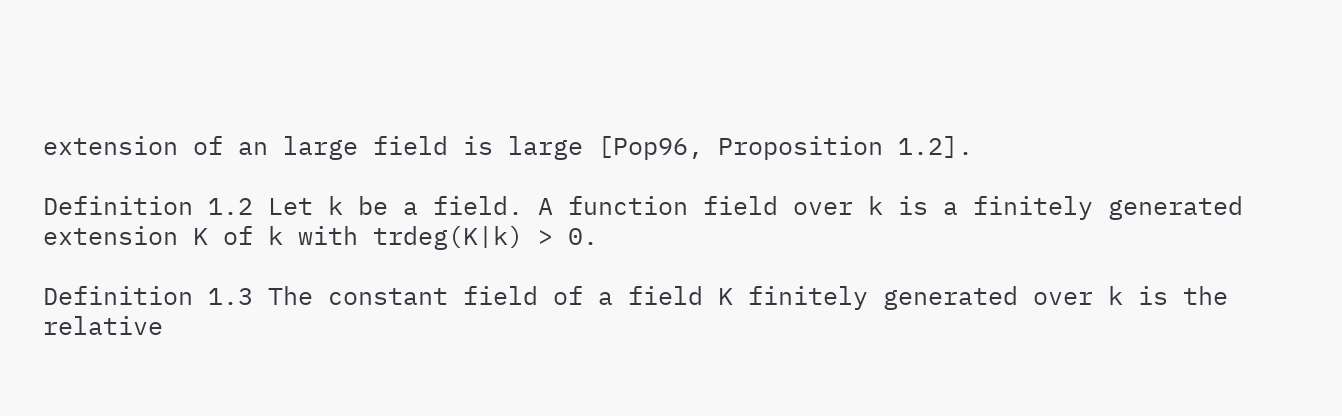extension of an large field is large [Pop96, Proposition 1.2].

Definition 1.2 Let k be a field. A function field over k is a finitely generated extension K of k with trdeg(K|k) > 0.

Definition 1.3 The constant field of a field K finitely generated over k is the relative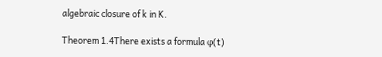algebraic closure of k in K.

Theorem 1.4There exists a formula φ(t)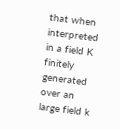that when interpreted in a field K finitely generated over an large field k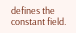defines the constant field.